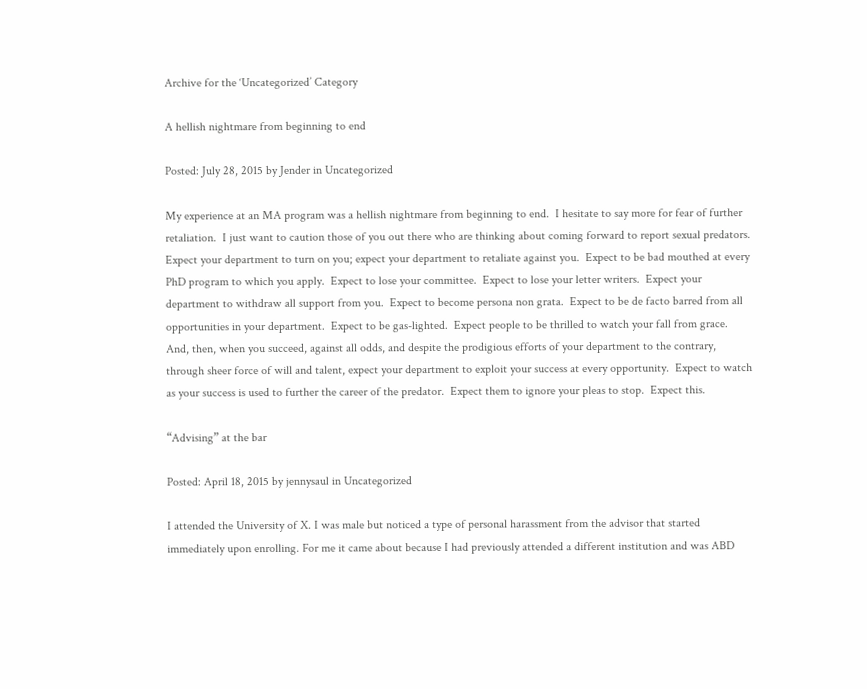Archive for the ‘Uncategorized’ Category

A hellish nightmare from beginning to end

Posted: July 28, 2015 by Jender in Uncategorized

My experience at an MA program was a hellish nightmare from beginning to end.  I hesitate to say more for fear of further retaliation.  I just want to caution those of you out there who are thinking about coming forward to report sexual predators.  Expect your department to turn on you; expect your department to retaliate against you.  Expect to be bad mouthed at every PhD program to which you apply.  Expect to lose your committee.  Expect to lose your letter writers.  Expect your department to withdraw all support from you.  Expect to become persona non grata.  Expect to be de facto barred from all opportunities in your department.  Expect to be gas-lighted.  Expect people to be thrilled to watch your fall from grace.  And, then, when you succeed, against all odds, and despite the prodigious efforts of your department to the contrary, through sheer force of will and talent, expect your department to exploit your success at every opportunity.  Expect to watch as your success is used to further the career of the predator.  Expect them to ignore your pleas to stop.  Expect this.

“Advising” at the bar

Posted: April 18, 2015 by jennysaul in Uncategorized

I attended the University of X. I was male but noticed a type of personal harassment from the advisor that started immediately upon enrolling. For me it came about because I had previously attended a different institution and was ABD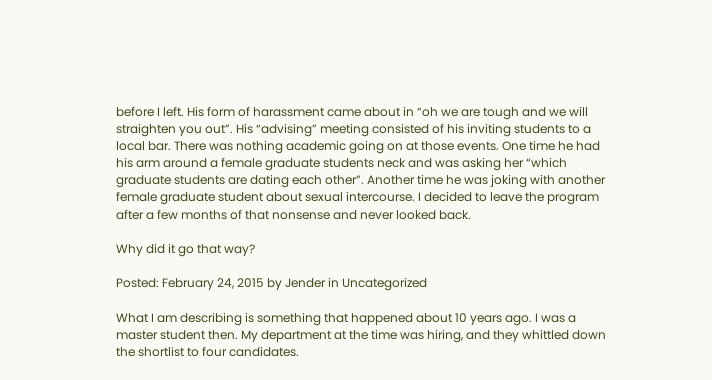before I left. His form of harassment came about in “oh we are tough and we will straighten you out”. His “advising” meeting consisted of his inviting students to a local bar. There was nothing academic going on at those events. One time he had his arm around a female graduate students neck and was asking her “which graduate students are dating each other”. Another time he was joking with another female graduate student about sexual intercourse. I decided to leave the program after a few months of that nonsense and never looked back.

Why did it go that way?

Posted: February 24, 2015 by Jender in Uncategorized

What I am describing is something that happened about 10 years ago. I was a master student then. My department at the time was hiring, and they whittled down the shortlist to four candidates.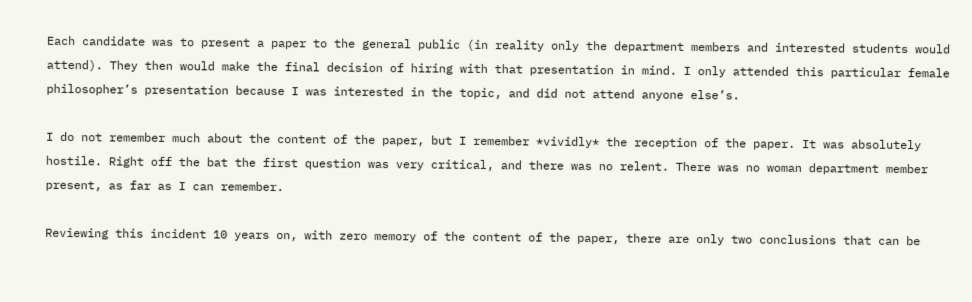Each candidate was to present a paper to the general public (in reality only the department members and interested students would attend). They then would make the final decision of hiring with that presentation in mind. I only attended this particular female philosopher’s presentation because I was interested in the topic, and did not attend anyone else’s.

I do not remember much about the content of the paper, but I remember *vividly* the reception of the paper. It was absolutely hostile. Right off the bat the first question was very critical, and there was no relent. There was no woman department member present, as far as I can remember.

Reviewing this incident 10 years on, with zero memory of the content of the paper, there are only two conclusions that can be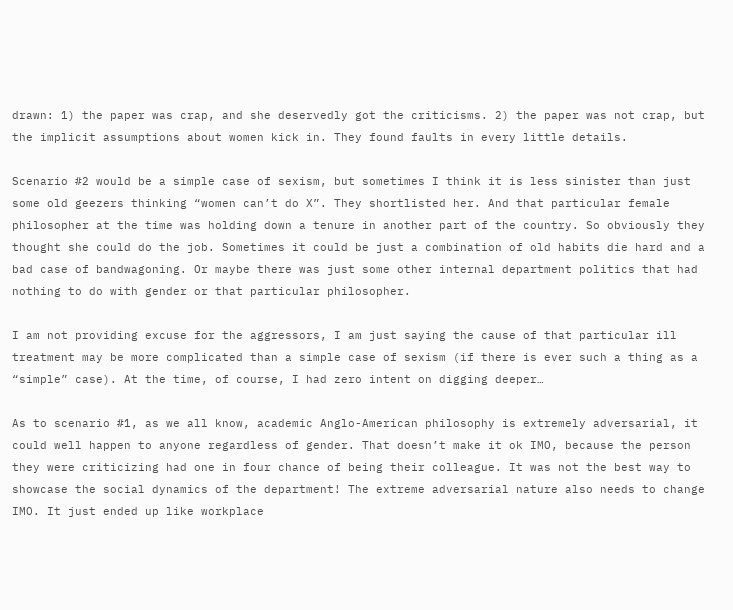drawn: 1) the paper was crap, and she deservedly got the criticisms. 2) the paper was not crap, but the implicit assumptions about women kick in. They found faults in every little details.

Scenario #2 would be a simple case of sexism, but sometimes I think it is less sinister than just some old geezers thinking “women can’t do X”. They shortlisted her. And that particular female philosopher at the time was holding down a tenure in another part of the country. So obviously they thought she could do the job. Sometimes it could be just a combination of old habits die hard and a bad case of bandwagoning. Or maybe there was just some other internal department politics that had nothing to do with gender or that particular philosopher.

I am not providing excuse for the aggressors, I am just saying the cause of that particular ill treatment may be more complicated than a simple case of sexism (if there is ever such a thing as a “simple” case). At the time, of course, I had zero intent on digging deeper…

As to scenario #1, as we all know, academic Anglo-American philosophy is extremely adversarial, it could well happen to anyone regardless of gender. That doesn’t make it ok IMO, because the person they were criticizing had one in four chance of being their colleague. It was not the best way to showcase the social dynamics of the department! The extreme adversarial nature also needs to change IMO. It just ended up like workplace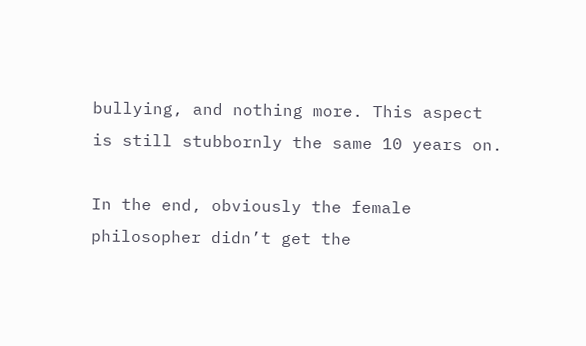bullying, and nothing more. This aspect is still stubbornly the same 10 years on.

In the end, obviously the female philosopher didn’t get the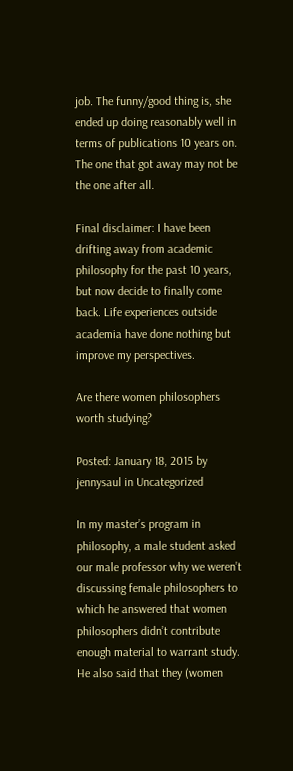job. The funny/good thing is, she ended up doing reasonably well in terms of publications 10 years on. The one that got away may not be the one after all.

Final disclaimer: I have been drifting away from academic philosophy for the past 10 years, but now decide to finally come back. Life experiences outside academia have done nothing but improve my perspectives.

Are there women philosophers worth studying?

Posted: January 18, 2015 by jennysaul in Uncategorized

In my master’s program in philosophy, a male student asked our male professor why we weren’t discussing female philosophers to which he answered that women philosophers didn’t contribute enough material to warrant study. He also said that they (women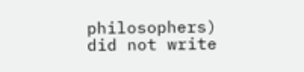philosophers) did not write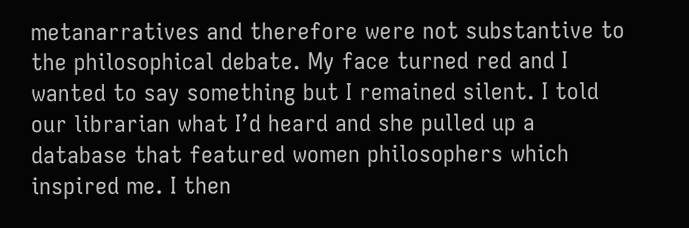metanarratives and therefore were not substantive to the philosophical debate. My face turned red and I wanted to say something but I remained silent. I told our librarian what I’d heard and she pulled up a database that featured women philosophers which inspired me. I then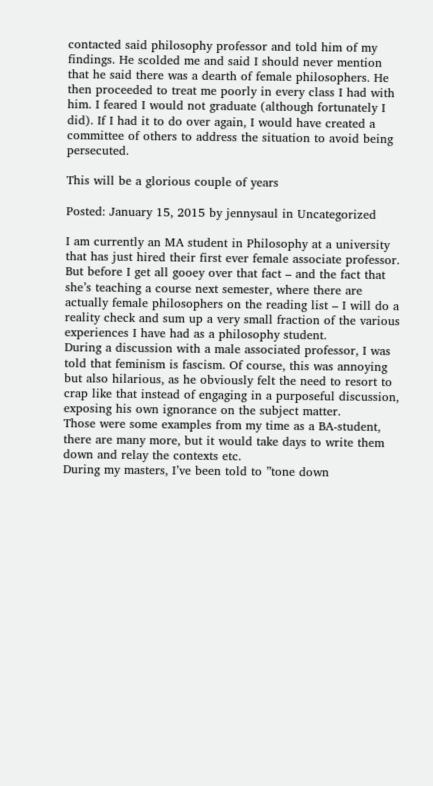contacted said philosophy professor and told him of my findings. He scolded me and said I should never mention that he said there was a dearth of female philosophers. He then proceeded to treat me poorly in every class I had with him. I feared I would not graduate (although fortunately I did). If I had it to do over again, I would have created a committee of others to address the situation to avoid being persecuted.

This will be a glorious couple of years

Posted: January 15, 2015 by jennysaul in Uncategorized

I am currently an MA student in Philosophy at a university that has just hired their first ever female associate professor. But before I get all gooey over that fact – and the fact that she’s teaching a course next semester, where there are actually female philosophers on the reading list – I will do a reality check and sum up a very small fraction of the various experiences I have had as a philosophy student.
During a discussion with a male associated professor, I was told that feminism is fascism. Of course, this was annoying but also hilarious, as he obviously felt the need to resort to crap like that instead of engaging in a purposeful discussion, exposing his own ignorance on the subject matter.
Those were some examples from my time as a BA-student, there are many more, but it would take days to write them down and relay the contexts etc.
During my masters, I’ve been told to ”tone down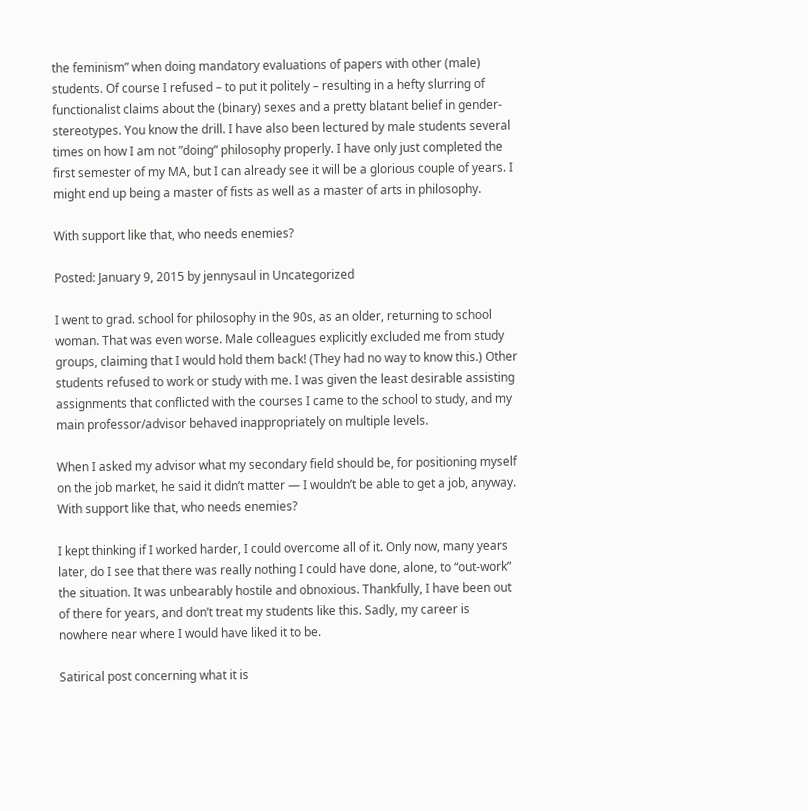the feminism” when doing mandatory evaluations of papers with other (male) students. Of course I refused – to put it politely – resulting in a hefty slurring of functionalist claims about the (binary) sexes and a pretty blatant belief in gender-stereotypes. You know the drill. I have also been lectured by male students several times on how I am not ”doing” philosophy properly. I have only just completed the first semester of my MA, but I can already see it will be a glorious couple of years. I might end up being a master of fists as well as a master of arts in philosophy.

With support like that, who needs enemies?

Posted: January 9, 2015 by jennysaul in Uncategorized

I went to grad. school for philosophy in the 90s, as an older, returning to school woman. That was even worse. Male colleagues explicitly excluded me from study groups, claiming that I would hold them back! (They had no way to know this.) Other students refused to work or study with me. I was given the least desirable assisting assignments that conflicted with the courses I came to the school to study, and my main professor/advisor behaved inappropriately on multiple levels.

When I asked my advisor what my secondary field should be, for positioning myself on the job market, he said it didn’t matter — I wouldn’t be able to get a job, anyway. With support like that, who needs enemies?

I kept thinking if I worked harder, I could overcome all of it. Only now, many years later, do I see that there was really nothing I could have done, alone, to “out-work” the situation. It was unbearably hostile and obnoxious. Thankfully, I have been out of there for years, and don’t treat my students like this. Sadly, my career is nowhere near where I would have liked it to be.

Satirical post concerning what it is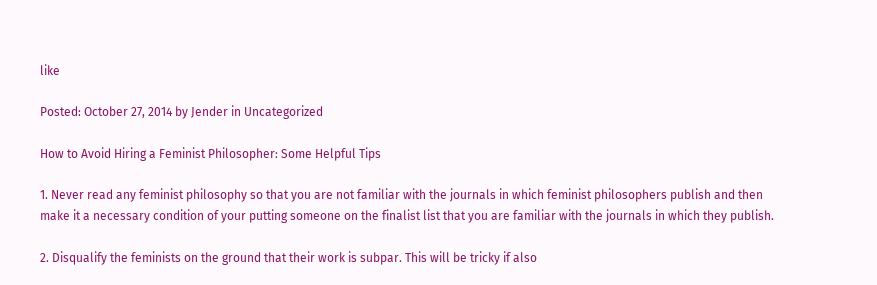like

Posted: October 27, 2014 by Jender in Uncategorized

How to Avoid Hiring a Feminist Philosopher: Some Helpful Tips

1. Never read any feminist philosophy so that you are not familiar with the journals in which feminist philosophers publish and then make it a necessary condition of your putting someone on the finalist list that you are familiar with the journals in which they publish.

2. Disqualify the feminists on the ground that their work is subpar. This will be tricky if also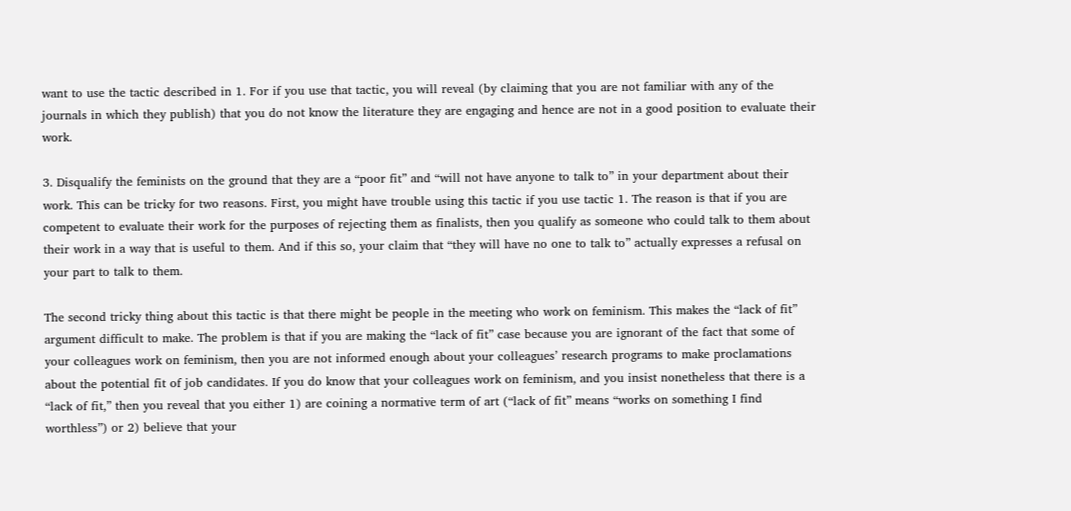want to use the tactic described in 1. For if you use that tactic, you will reveal (by claiming that you are not familiar with any of the journals in which they publish) that you do not know the literature they are engaging and hence are not in a good position to evaluate their work.

3. Disqualify the feminists on the ground that they are a “poor fit” and “will not have anyone to talk to” in your department about their work. This can be tricky for two reasons. First, you might have trouble using this tactic if you use tactic 1. The reason is that if you are competent to evaluate their work for the purposes of rejecting them as finalists, then you qualify as someone who could talk to them about their work in a way that is useful to them. And if this so, your claim that “they will have no one to talk to” actually expresses a refusal on your part to talk to them.

The second tricky thing about this tactic is that there might be people in the meeting who work on feminism. This makes the “lack of fit” argument difficult to make. The problem is that if you are making the “lack of fit” case because you are ignorant of the fact that some of your colleagues work on feminism, then you are not informed enough about your colleagues’ research programs to make proclamations about the potential fit of job candidates. If you do know that your colleagues work on feminism, and you insist nonetheless that there is a “lack of fit,” then you reveal that you either 1) are coining a normative term of art (“lack of fit” means “works on something I find worthless”) or 2) believe that your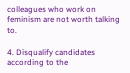colleagues who work on feminism are not worth talking to.

4. Disqualify candidates according to the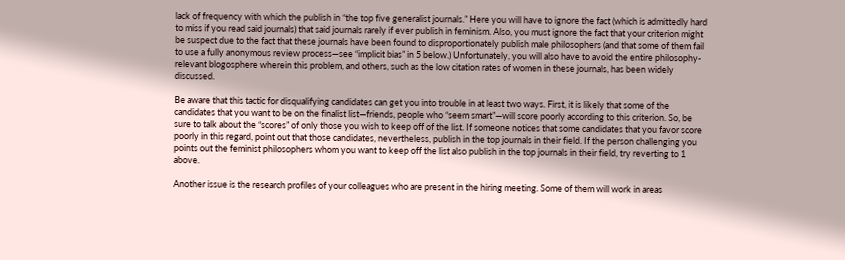lack of frequency with which the publish in “the top five generalist journals.” Here you will have to ignore the fact (which is admittedly hard to miss if you read said journals) that said journals rarely if ever publish in feminism. Also, you must ignore the fact that your criterion might be suspect due to the fact that these journals have been found to disproportionately publish male philosophers (and that some of them fail to use a fully anonymous review process—see “implicit bias” in 5 below.) Unfortunately, you will also have to avoid the entire philosophy-relevant blogosphere wherein this problem, and others, such as the low citation rates of women in these journals, has been widely discussed.

Be aware that this tactic for disqualifying candidates can get you into trouble in at least two ways. First, it is likely that some of the candidates that you want to be on the finalist list—friends, people who “seem smart”—will score poorly according to this criterion. So, be sure to talk about the “scores” of only those you wish to keep off of the list. If someone notices that some candidates that you favor score poorly in this regard, point out that those candidates, nevertheless, publish in the top journals in their field. If the person challenging you points out the feminist philosophers whom you want to keep off the list also publish in the top journals in their field, try reverting to 1 above.

Another issue is the research profiles of your colleagues who are present in the hiring meeting. Some of them will work in areas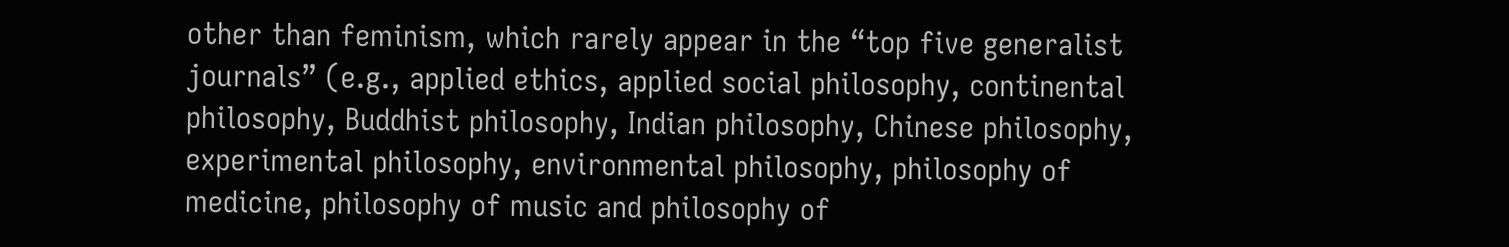other than feminism, which rarely appear in the “top five generalist journals” (e.g., applied ethics, applied social philosophy, continental philosophy, Buddhist philosophy, Indian philosophy, Chinese philosophy, experimental philosophy, environmental philosophy, philosophy of medicine, philosophy of music and philosophy of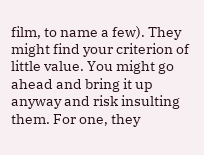film, to name a few). They might find your criterion of little value. You might go ahead and bring it up anyway and risk insulting them. For one, they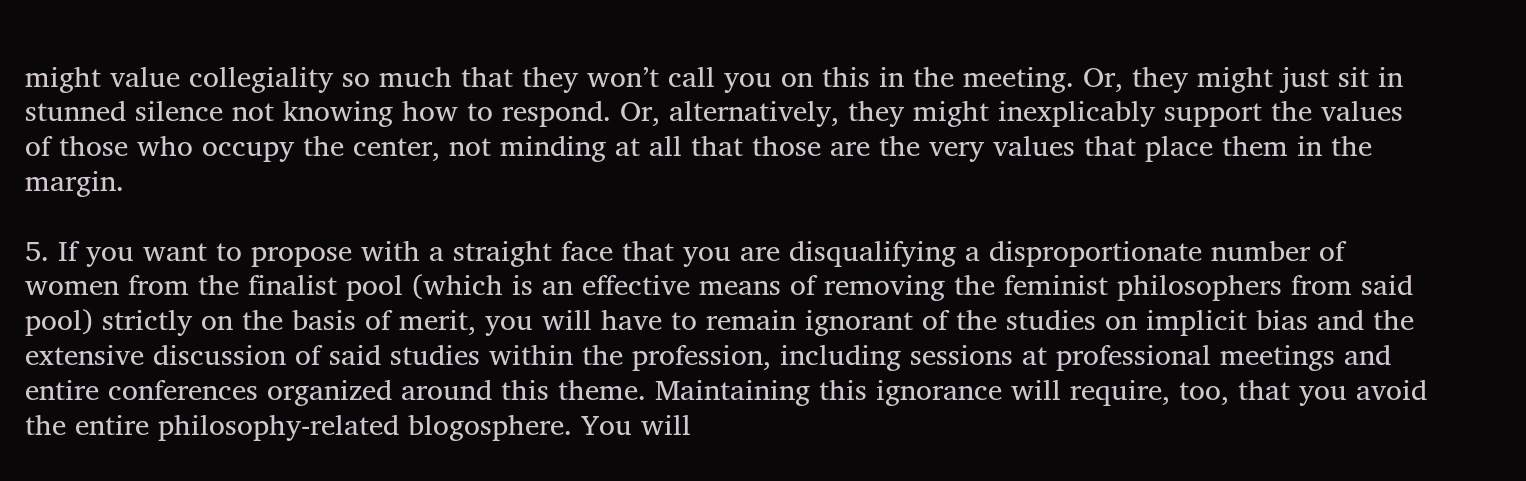might value collegiality so much that they won’t call you on this in the meeting. Or, they might just sit in stunned silence not knowing how to respond. Or, alternatively, they might inexplicably support the values of those who occupy the center, not minding at all that those are the very values that place them in the margin.

5. If you want to propose with a straight face that you are disqualifying a disproportionate number of women from the finalist pool (which is an effective means of removing the feminist philosophers from said pool) strictly on the basis of merit, you will have to remain ignorant of the studies on implicit bias and the extensive discussion of said studies within the profession, including sessions at professional meetings and entire conferences organized around this theme. Maintaining this ignorance will require, too, that you avoid the entire philosophy-related blogosphere. You will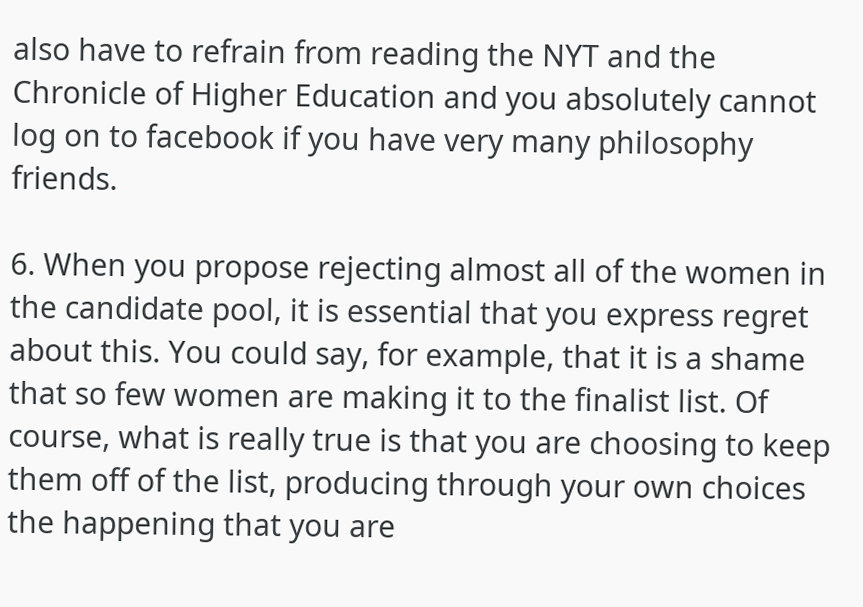also have to refrain from reading the NYT and the Chronicle of Higher Education and you absolutely cannot log on to facebook if you have very many philosophy friends.

6. When you propose rejecting almost all of the women in the candidate pool, it is essential that you express regret about this. You could say, for example, that it is a shame that so few women are making it to the finalist list. Of course, what is really true is that you are choosing to keep them off of the list, producing through your own choices the happening that you are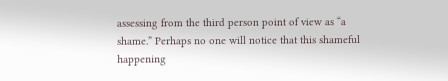assessing from the third person point of view as “a shame.” Perhaps no one will notice that this shameful happening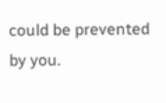could be prevented by you.